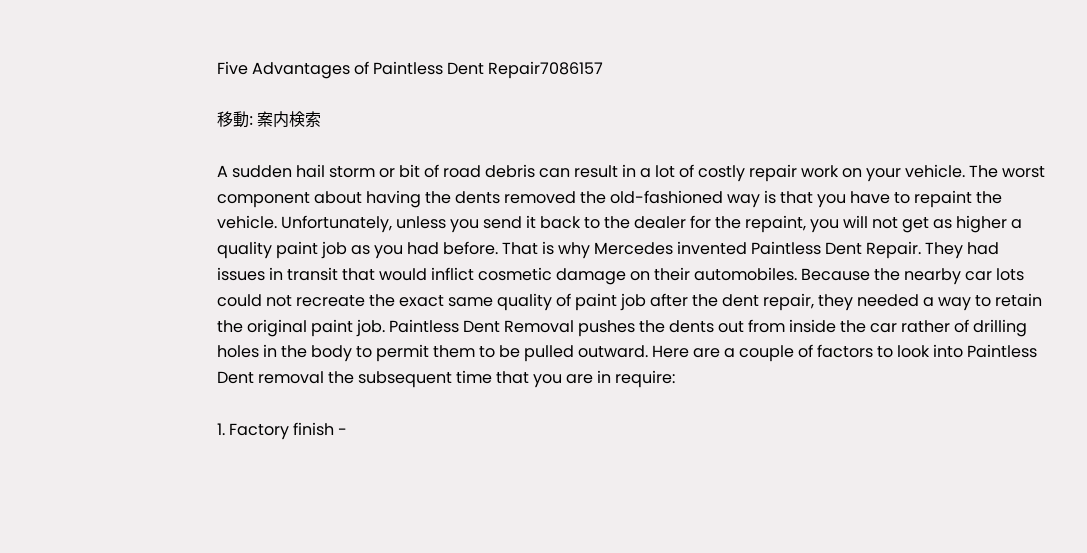Five Advantages of Paintless Dent Repair7086157

移動: 案内検索

A sudden hail storm or bit of road debris can result in a lot of costly repair work on your vehicle. The worst component about having the dents removed the old-fashioned way is that you have to repaint the vehicle. Unfortunately, unless you send it back to the dealer for the repaint, you will not get as higher a quality paint job as you had before. That is why Mercedes invented Paintless Dent Repair. They had issues in transit that would inflict cosmetic damage on their automobiles. Because the nearby car lots could not recreate the exact same quality of paint job after the dent repair, they needed a way to retain the original paint job. Paintless Dent Removal pushes the dents out from inside the car rather of drilling holes in the body to permit them to be pulled outward. Here are a couple of factors to look into Paintless Dent removal the subsequent time that you are in require:

1. Factory finish -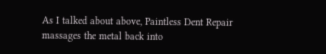As I talked about above, Paintless Dent Repair massages the metal back into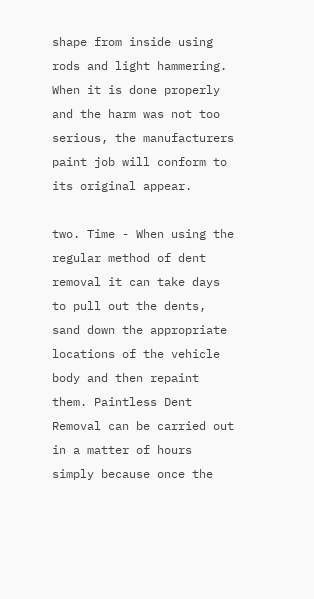shape from inside using rods and light hammering. When it is done properly and the harm was not too serious, the manufacturers paint job will conform to its original appear.

two. Time - When using the regular method of dent removal it can take days to pull out the dents, sand down the appropriate locations of the vehicle body and then repaint them. Paintless Dent Removal can be carried out in a matter of hours simply because once the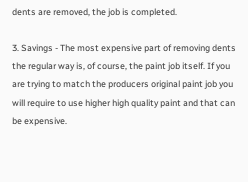dents are removed, the job is completed.

3. Savings - The most expensive part of removing dents the regular way is, of course, the paint job itself. If you are trying to match the producers original paint job you will require to use higher high quality paint and that can be expensive.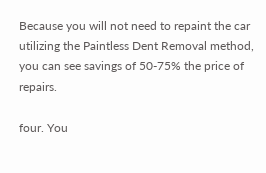Because you will not need to repaint the car utilizing the Paintless Dent Removal method, you can see savings of 50-75% the price of repairs.

four. You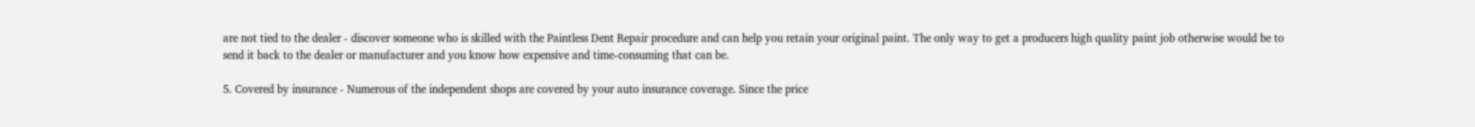are not tied to the dealer - discover someone who is skilled with the Paintless Dent Repair procedure and can help you retain your original paint. The only way to get a producers high quality paint job otherwise would be to send it back to the dealer or manufacturer and you know how expensive and time-consuming that can be.

5. Covered by insurance - Numerous of the independent shops are covered by your auto insurance coverage. Since the price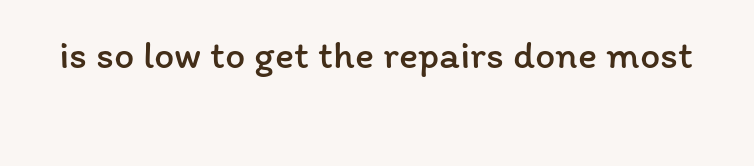is so low to get the repairs done most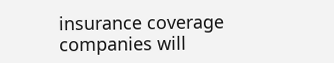insurance coverage companies will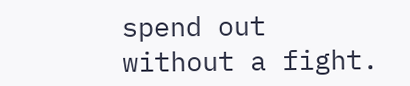spend out without a fight.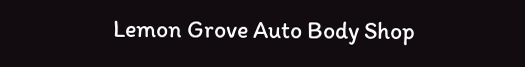Lemon Grove Auto Body Shop